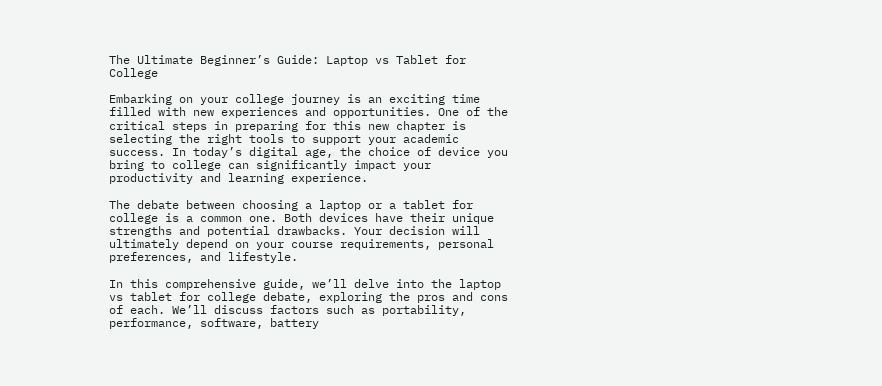The Ultimate Beginner’s Guide: Laptop vs Tablet for College

Embarking on your college journey is an exciting time filled with new experiences and opportunities. One of the critical steps in preparing for this new chapter is selecting the right tools to support your academic success. In today’s digital age, the choice of device you bring to college can significantly impact your productivity and learning experience.

The debate between choosing a laptop or a tablet for college is a common one. Both devices have their unique strengths and potential drawbacks. Your decision will ultimately depend on your course requirements, personal preferences, and lifestyle.

In this comprehensive guide, we’ll delve into the laptop vs tablet for college debate, exploring the pros and cons of each. We’ll discuss factors such as portability, performance, software, battery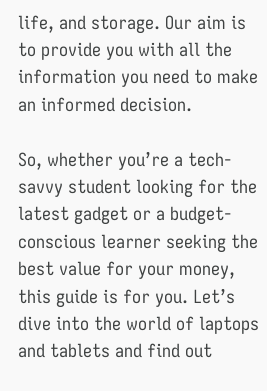life, and storage. Our aim is to provide you with all the information you need to make an informed decision.

So, whether you’re a tech-savvy student looking for the latest gadget or a budget-conscious learner seeking the best value for your money, this guide is for you. Let’s dive into the world of laptops and tablets and find out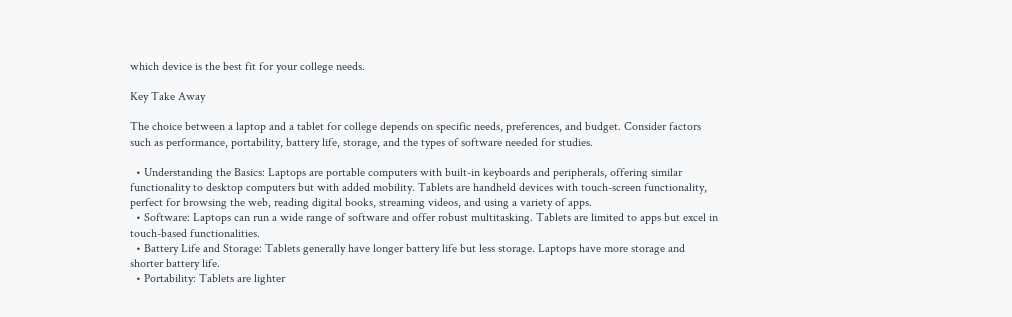which device is the best fit for your college needs.

Key Take Away

The choice between a laptop and a tablet for college depends on specific needs, preferences, and budget. Consider factors such as performance, portability, battery life, storage, and the types of software needed for studies.

  • Understanding the Basics: Laptops are portable computers with built-in keyboards and peripherals, offering similar functionality to desktop computers but with added mobility. Tablets are handheld devices with touch-screen functionality, perfect for browsing the web, reading digital books, streaming videos, and using a variety of apps.
  • Software: Laptops can run a wide range of software and offer robust multitasking. Tablets are limited to apps but excel in touch-based functionalities.
  • Battery Life and Storage: Tablets generally have longer battery life but less storage. Laptops have more storage and shorter battery life.
  • Portability: Tablets are lighter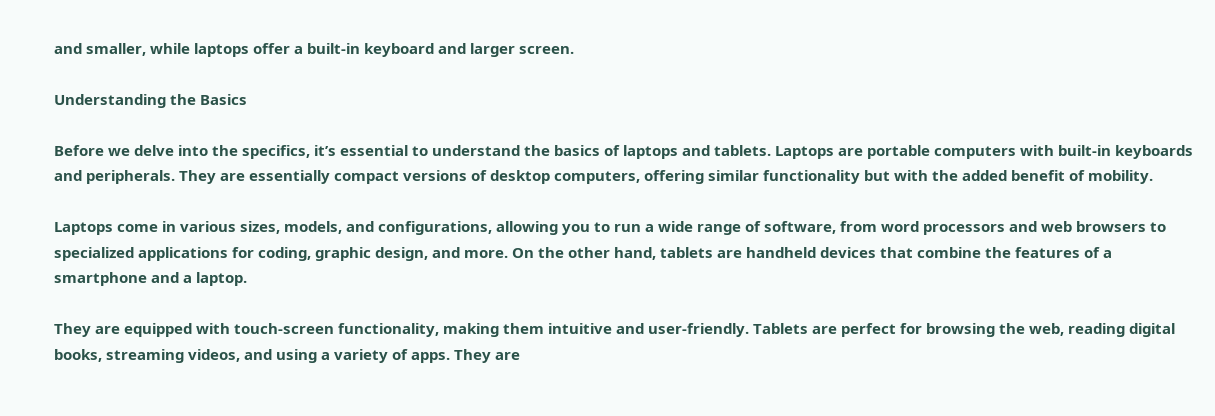and smaller, while laptops offer a built-in keyboard and larger screen.

Understanding the Basics

Before we delve into the specifics, it’s essential to understand the basics of laptops and tablets. Laptops are portable computers with built-in keyboards and peripherals. They are essentially compact versions of desktop computers, offering similar functionality but with the added benefit of mobility.

Laptops come in various sizes, models, and configurations, allowing you to run a wide range of software, from word processors and web browsers to specialized applications for coding, graphic design, and more. On the other hand, tablets are handheld devices that combine the features of a smartphone and a laptop.

They are equipped with touch-screen functionality, making them intuitive and user-friendly. Tablets are perfect for browsing the web, reading digital books, streaming videos, and using a variety of apps. They are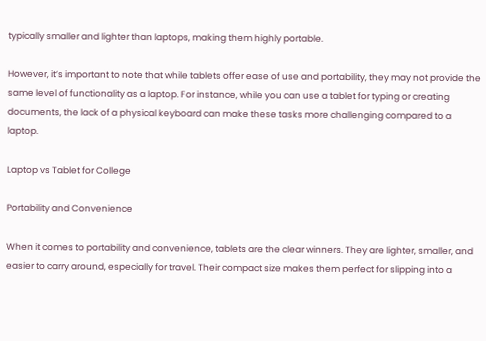typically smaller and lighter than laptops, making them highly portable.

However, it’s important to note that while tablets offer ease of use and portability, they may not provide the same level of functionality as a laptop. For instance, while you can use a tablet for typing or creating documents, the lack of a physical keyboard can make these tasks more challenging compared to a laptop.

Laptop vs Tablet for College

Portability and Convenience

When it comes to portability and convenience, tablets are the clear winners. They are lighter, smaller, and easier to carry around, especially for travel. Their compact size makes them perfect for slipping into a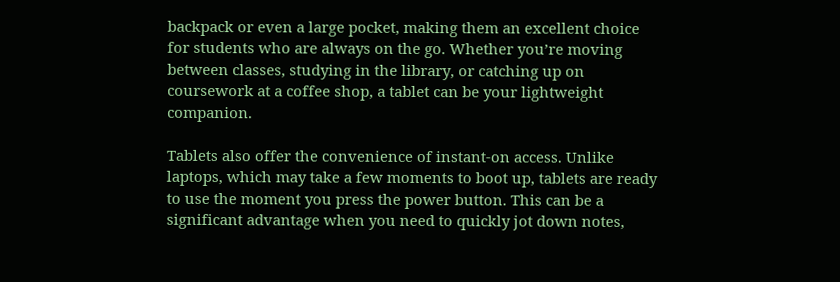backpack or even a large pocket, making them an excellent choice for students who are always on the go. Whether you’re moving between classes, studying in the library, or catching up on coursework at a coffee shop, a tablet can be your lightweight companion.

Tablets also offer the convenience of instant-on access. Unlike laptops, which may take a few moments to boot up, tablets are ready to use the moment you press the power button. This can be a significant advantage when you need to quickly jot down notes,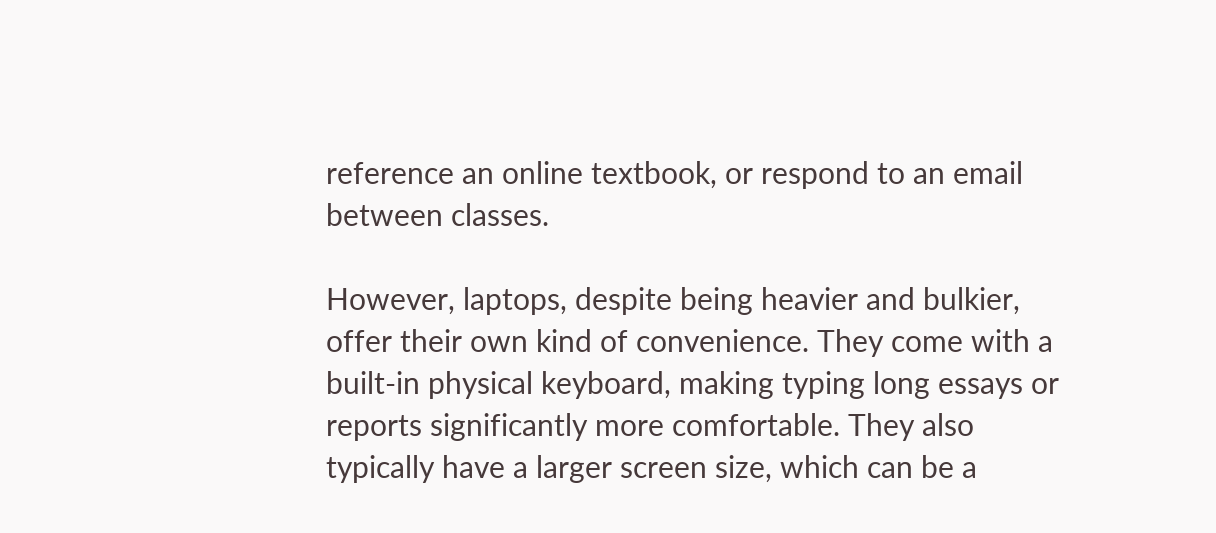reference an online textbook, or respond to an email between classes.

However, laptops, despite being heavier and bulkier, offer their own kind of convenience. They come with a built-in physical keyboard, making typing long essays or reports significantly more comfortable. They also typically have a larger screen size, which can be a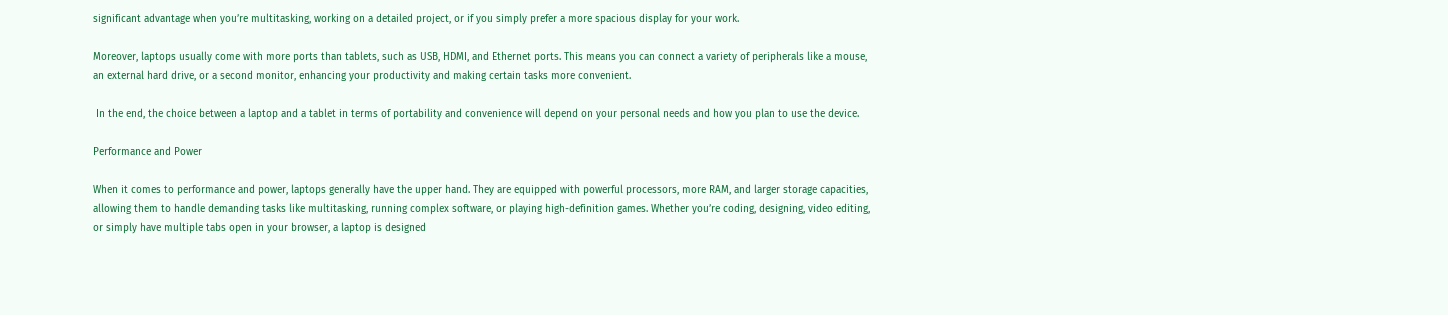significant advantage when you’re multitasking, working on a detailed project, or if you simply prefer a more spacious display for your work.

Moreover, laptops usually come with more ports than tablets, such as USB, HDMI, and Ethernet ports. This means you can connect a variety of peripherals like a mouse, an external hard drive, or a second monitor, enhancing your productivity and making certain tasks more convenient.

 In the end, the choice between a laptop and a tablet in terms of portability and convenience will depend on your personal needs and how you plan to use the device.

Performance and Power

When it comes to performance and power, laptops generally have the upper hand. They are equipped with powerful processors, more RAM, and larger storage capacities, allowing them to handle demanding tasks like multitasking, running complex software, or playing high-definition games. Whether you’re coding, designing, video editing, or simply have multiple tabs open in your browser, a laptop is designed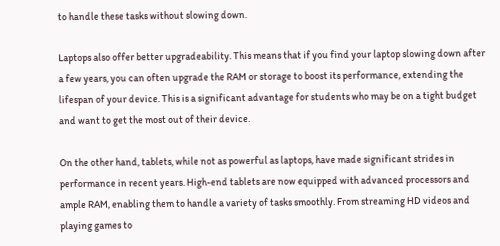to handle these tasks without slowing down.

Laptops also offer better upgradeability. This means that if you find your laptop slowing down after a few years, you can often upgrade the RAM or storage to boost its performance, extending the lifespan of your device. This is a significant advantage for students who may be on a tight budget and want to get the most out of their device.

On the other hand, tablets, while not as powerful as laptops, have made significant strides in performance in recent years. High-end tablets are now equipped with advanced processors and ample RAM, enabling them to handle a variety of tasks smoothly. From streaming HD videos and playing games to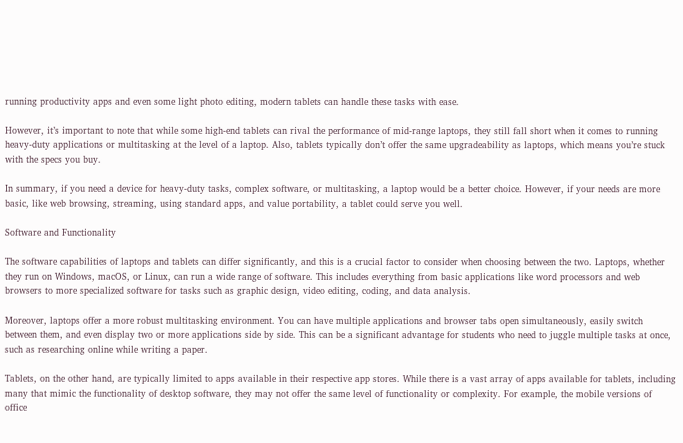running productivity apps and even some light photo editing, modern tablets can handle these tasks with ease.

However, it’s important to note that while some high-end tablets can rival the performance of mid-range laptops, they still fall short when it comes to running heavy-duty applications or multitasking at the level of a laptop. Also, tablets typically don’t offer the same upgradeability as laptops, which means you’re stuck with the specs you buy.

In summary, if you need a device for heavy-duty tasks, complex software, or multitasking, a laptop would be a better choice. However, if your needs are more basic, like web browsing, streaming, using standard apps, and value portability, a tablet could serve you well.

Software and Functionality

The software capabilities of laptops and tablets can differ significantly, and this is a crucial factor to consider when choosing between the two. Laptops, whether they run on Windows, macOS, or Linux, can run a wide range of software. This includes everything from basic applications like word processors and web browsers to more specialized software for tasks such as graphic design, video editing, coding, and data analysis.

Moreover, laptops offer a more robust multitasking environment. You can have multiple applications and browser tabs open simultaneously, easily switch between them, and even display two or more applications side by side. This can be a significant advantage for students who need to juggle multiple tasks at once, such as researching online while writing a paper.

Tablets, on the other hand, are typically limited to apps available in their respective app stores. While there is a vast array of apps available for tablets, including many that mimic the functionality of desktop software, they may not offer the same level of functionality or complexity. For example, the mobile versions of office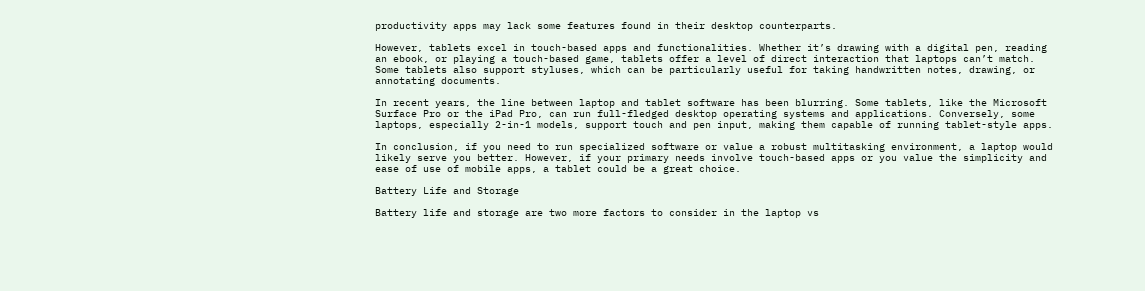productivity apps may lack some features found in their desktop counterparts.

However, tablets excel in touch-based apps and functionalities. Whether it’s drawing with a digital pen, reading an ebook, or playing a touch-based game, tablets offer a level of direct interaction that laptops can’t match. Some tablets also support styluses, which can be particularly useful for taking handwritten notes, drawing, or annotating documents.

In recent years, the line between laptop and tablet software has been blurring. Some tablets, like the Microsoft Surface Pro or the iPad Pro, can run full-fledged desktop operating systems and applications. Conversely, some laptops, especially 2-in-1 models, support touch and pen input, making them capable of running tablet-style apps.

In conclusion, if you need to run specialized software or value a robust multitasking environment, a laptop would likely serve you better. However, if your primary needs involve touch-based apps or you value the simplicity and ease of use of mobile apps, a tablet could be a great choice.

Battery Life and Storage

Battery life and storage are two more factors to consider in the laptop vs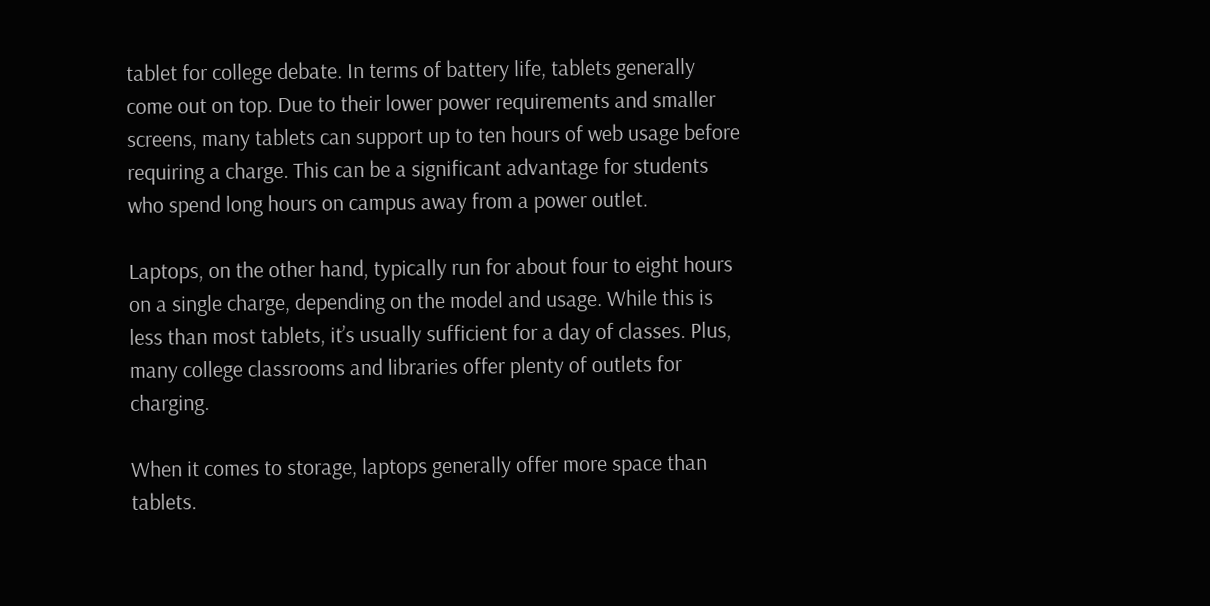tablet for college debate. In terms of battery life, tablets generally come out on top. Due to their lower power requirements and smaller screens, many tablets can support up to ten hours of web usage before requiring a charge. This can be a significant advantage for students who spend long hours on campus away from a power outlet.

Laptops, on the other hand, typically run for about four to eight hours on a single charge, depending on the model and usage. While this is less than most tablets, it’s usually sufficient for a day of classes. Plus, many college classrooms and libraries offer plenty of outlets for charging.

When it comes to storage, laptops generally offer more space than tablets.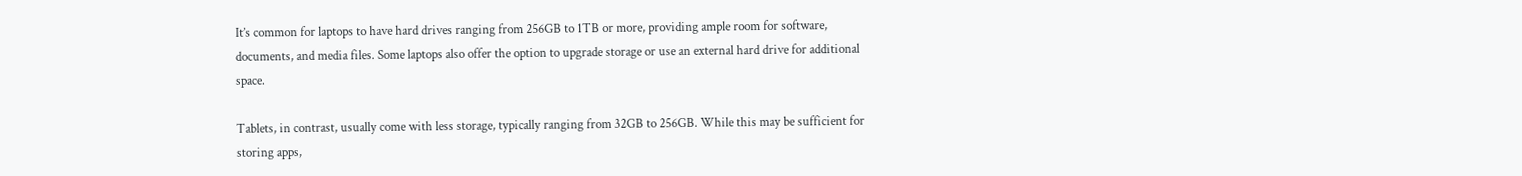It’s common for laptops to have hard drives ranging from 256GB to 1TB or more, providing ample room for software, documents, and media files. Some laptops also offer the option to upgrade storage or use an external hard drive for additional space.

Tablets, in contrast, usually come with less storage, typically ranging from 32GB to 256GB. While this may be sufficient for storing apps,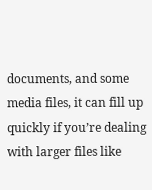documents, and some media files, it can fill up quickly if you’re dealing with larger files like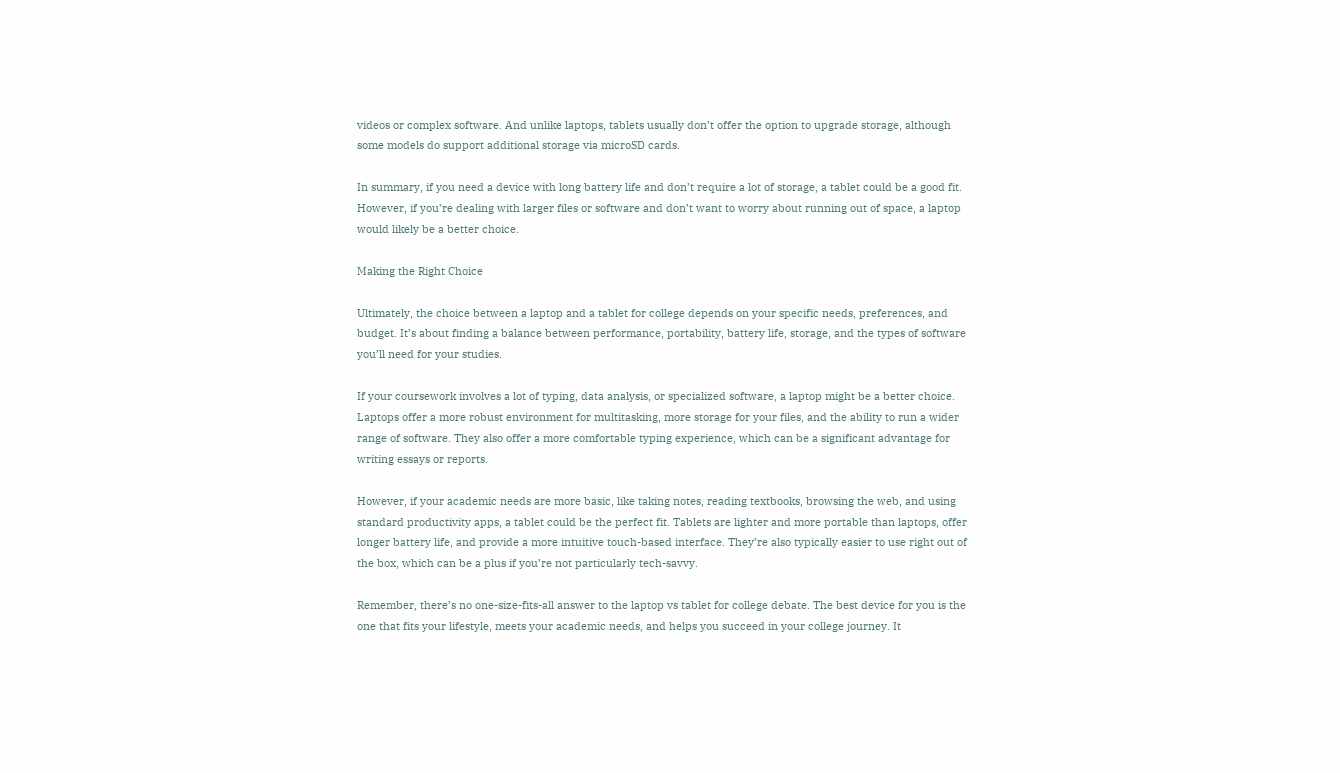videos or complex software. And unlike laptops, tablets usually don’t offer the option to upgrade storage, although some models do support additional storage via microSD cards.

In summary, if you need a device with long battery life and don’t require a lot of storage, a tablet could be a good fit. However, if you’re dealing with larger files or software and don’t want to worry about running out of space, a laptop would likely be a better choice.

Making the Right Choice

Ultimately, the choice between a laptop and a tablet for college depends on your specific needs, preferences, and budget. It’s about finding a balance between performance, portability, battery life, storage, and the types of software you’ll need for your studies.

If your coursework involves a lot of typing, data analysis, or specialized software, a laptop might be a better choice. Laptops offer a more robust environment for multitasking, more storage for your files, and the ability to run a wider range of software. They also offer a more comfortable typing experience, which can be a significant advantage for writing essays or reports.

However, if your academic needs are more basic, like taking notes, reading textbooks, browsing the web, and using standard productivity apps, a tablet could be the perfect fit. Tablets are lighter and more portable than laptops, offer longer battery life, and provide a more intuitive touch-based interface. They’re also typically easier to use right out of the box, which can be a plus if you’re not particularly tech-savvy.

Remember, there’s no one-size-fits-all answer to the laptop vs tablet for college debate. The best device for you is the one that fits your lifestyle, meets your academic needs, and helps you succeed in your college journey. It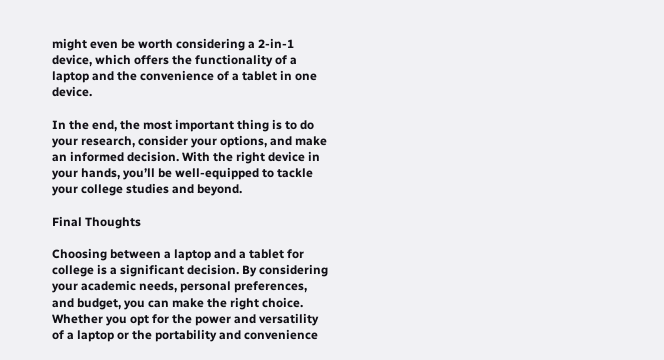might even be worth considering a 2-in-1 device, which offers the functionality of a laptop and the convenience of a tablet in one device.

In the end, the most important thing is to do your research, consider your options, and make an informed decision. With the right device in your hands, you’ll be well-equipped to tackle your college studies and beyond.

Final Thoughts

Choosing between a laptop and a tablet for college is a significant decision. By considering your academic needs, personal preferences, and budget, you can make the right choice. Whether you opt for the power and versatility of a laptop or the portability and convenience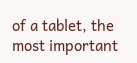of a tablet, the most important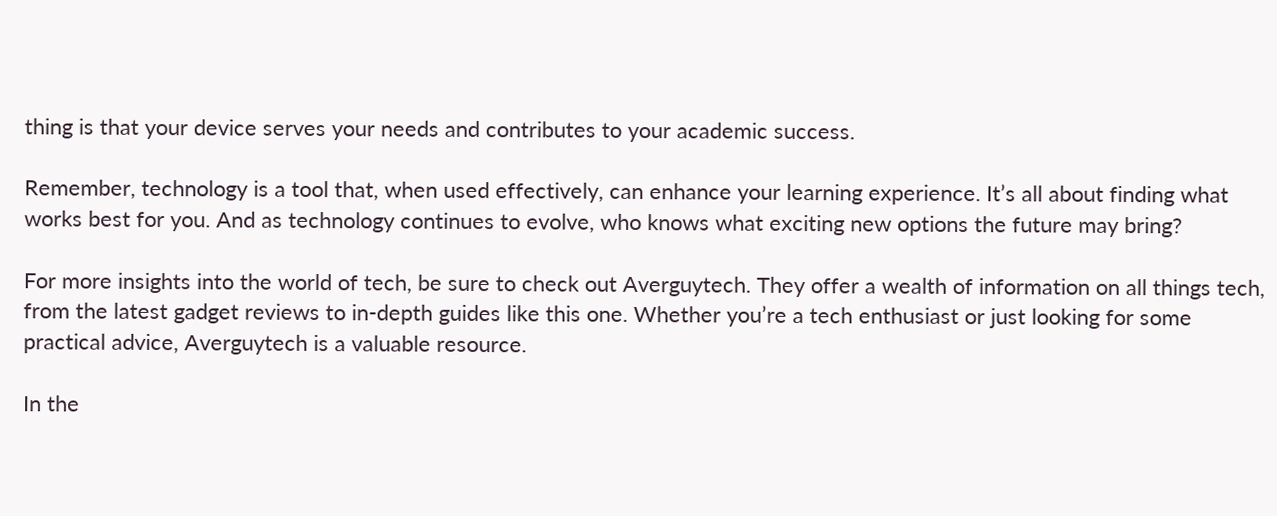thing is that your device serves your needs and contributes to your academic success.

Remember, technology is a tool that, when used effectively, can enhance your learning experience. It’s all about finding what works best for you. And as technology continues to evolve, who knows what exciting new options the future may bring?

For more insights into the world of tech, be sure to check out Averguytech. They offer a wealth of information on all things tech, from the latest gadget reviews to in-depth guides like this one. Whether you’re a tech enthusiast or just looking for some practical advice, Averguytech is a valuable resource.

In the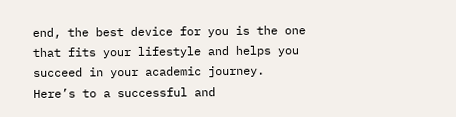end, the best device for you is the one that fits your lifestyle and helps you succeed in your academic journey. Here’s to a successful and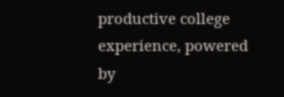productive college experience, powered by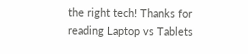the right tech! Thanks for reading Laptop vs Tablets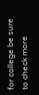for college be sure to check more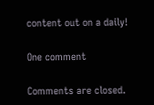content out on a daily!

One comment

Comments are closed.